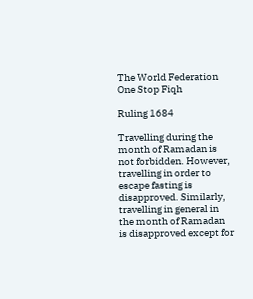The World Federation One Stop Fiqh

Ruling 1684

Travelling during the month of Ramadan is not forbidden. However, travelling in order to escape fasting is disapproved. Similarly, travelling in general in the month of Ramadan is disapproved except for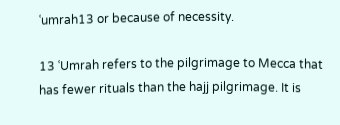ʿumrah13 or because of necessity.

13 ʿUmrah refers to the pilgrimage to Mecca that has fewer rituals than the hajj pilgrimage. It is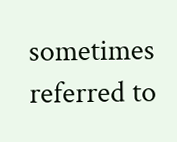sometimes referred to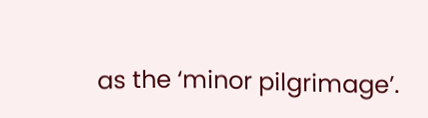as the ‘minor pilgrimage’.